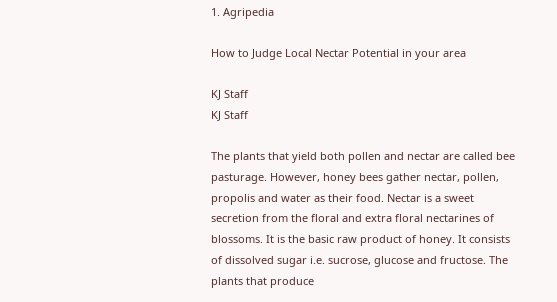1. Agripedia

How to Judge Local Nectar Potential in your area

KJ Staff
KJ Staff

The plants that yield both pollen and nectar are called bee pasturage. However, honey bees gather nectar, pollen, propolis and water as their food. Nectar is a sweet secretion from the floral and extra floral nectarines of blossoms. It is the basic raw product of honey. It consists of dissolved sugar i.e. sucrose, glucose and fructose. The plants that produce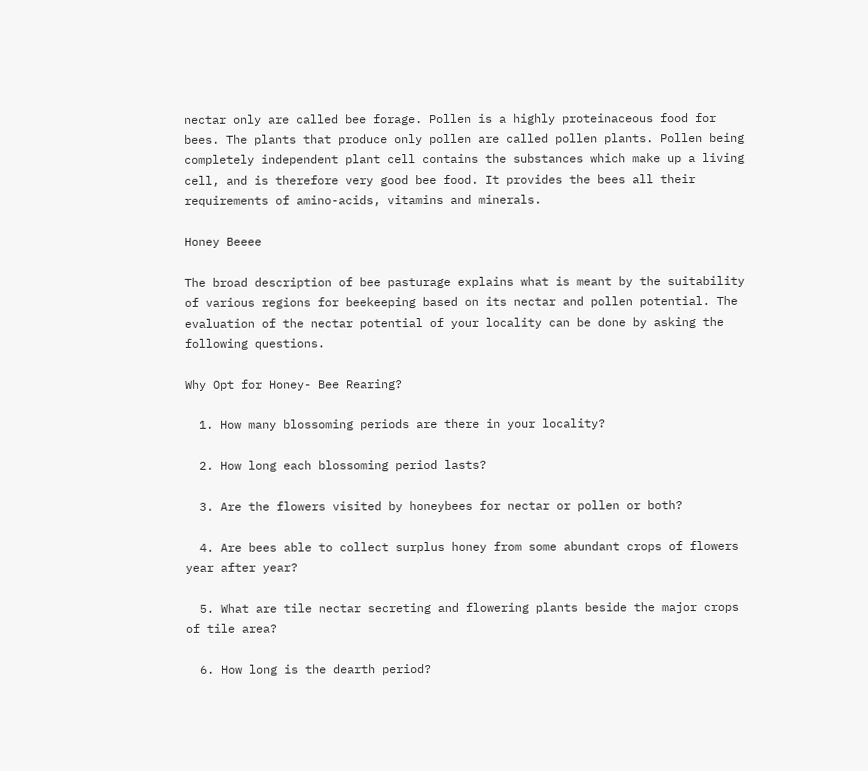nectar only are called bee forage. Pollen is a highly proteinaceous food for bees. The plants that produce only pollen are called pollen plants. Pollen being completely independent plant cell contains the substances which make up a living cell, and is therefore very good bee food. It provides the bees all their requirements of amino-acids, vitamins and minerals.

Honey Beeee

The broad description of bee pasturage explains what is meant by the suitability of various regions for beekeeping based on its nectar and pollen potential. The evaluation of the nectar potential of your locality can be done by asking the following questions.

Why Opt for Honey- Bee Rearing?

  1. How many blossoming periods are there in your locality?

  2. How long each blossoming period lasts?

  3. Are the flowers visited by honeybees for nectar or pollen or both?

  4. Are bees able to collect surplus honey from some abundant crops of flowers year after year?

  5. What are tile nectar secreting and flowering plants beside the major crops of tile area?

  6. How long is the dearth period?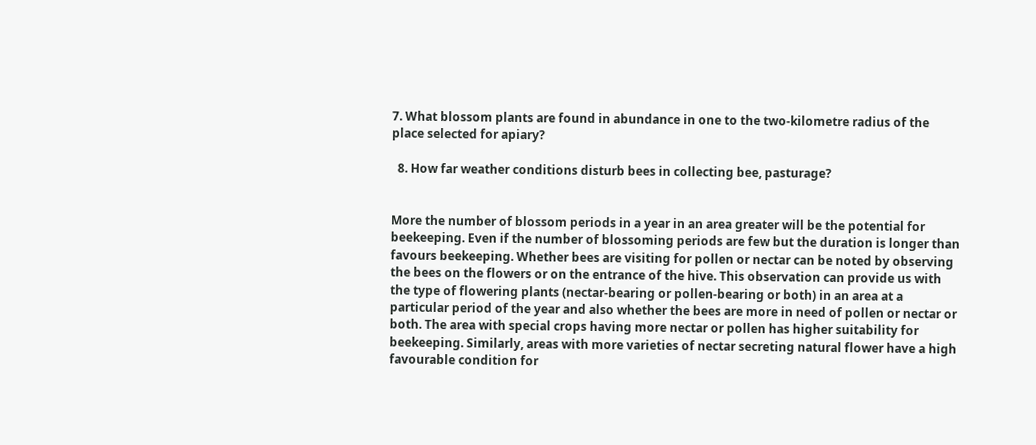7. What blossom plants are found in abundance in one to the two-kilometre radius of the place selected for apiary?

  8. How far weather conditions disturb bees in collecting bee, pasturage?


More the number of blossom periods in a year in an area greater will be the potential for beekeeping. Even if the number of blossoming periods are few but the duration is longer than favours beekeeping. Whether bees are visiting for pollen or nectar can be noted by observing the bees on the flowers or on the entrance of the hive. This observation can provide us with the type of flowering plants (nectar-bearing or pollen-bearing or both) in an area at a particular period of the year and also whether the bees are more in need of pollen or nectar or both. The area with special crops having more nectar or pollen has higher suitability for beekeeping. Similarly, areas with more varieties of nectar secreting natural flower have a high favourable condition for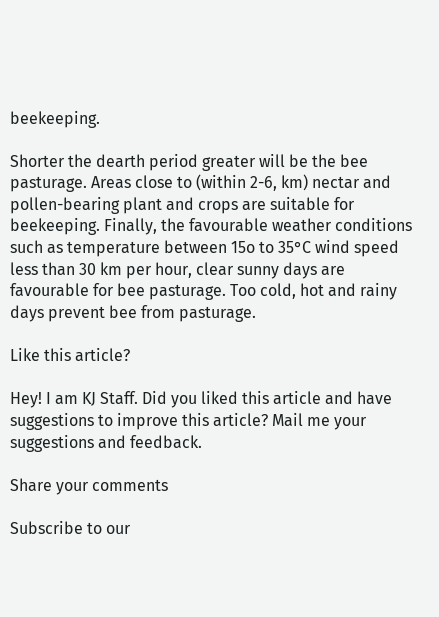beekeeping.

Shorter the dearth period greater will be the bee pasturage. Areas close to (within 2-6, km) nectar and pollen-bearing plant and crops are suitable for beekeeping. Finally, the favourable weather conditions such as temperature between 15o to 35°C wind speed less than 30 km per hour, clear sunny days are favourable for bee pasturage. Too cold, hot and rainy days prevent bee from pasturage.

Like this article?

Hey! I am KJ Staff. Did you liked this article and have suggestions to improve this article? Mail me your suggestions and feedback.

Share your comments

Subscribe to our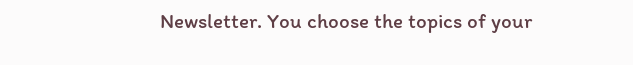Newsletter. You choose the topics of your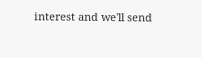interest and we'll send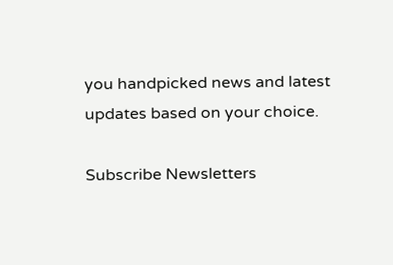you handpicked news and latest updates based on your choice.

Subscribe Newsletters